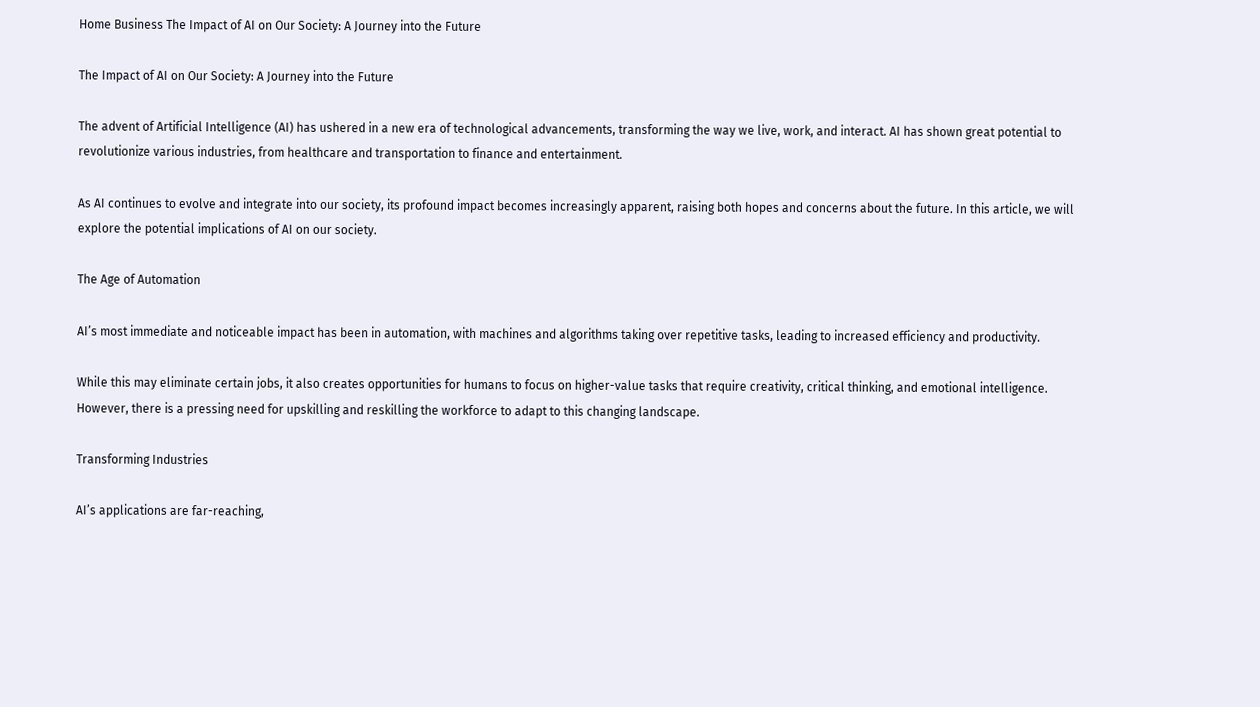Home Business The Impact of AI on Our Society: A Journey into the Future

The Impact of AI on Our Society: A Journey into the Future

The advent of Artificial Intelligence (AI) has ushered in a new era of technological advancements, transforming the way we live, work, and interact. AI has shown great potential to revolutionize various industries, from healthcare and transportation to finance and entertainment.

As AI continues to evolve and integrate into our society, its profound impact becomes increasingly apparent, raising both hopes and concerns about the future. In this article, we will explore the potential implications of AI on our society.

The Age of Automation

AI’s most immediate and noticeable impact has been in automation, with machines and algorithms taking over repetitive tasks, leading to increased efficiency and productivity.

While this may eliminate certain jobs, it also creates opportunities for humans to focus on higher-value tasks that require creativity, critical thinking, and emotional intelligence. However, there is a pressing need for upskilling and reskilling the workforce to adapt to this changing landscape.

Transforming Industries

AI’s applications are far-reaching,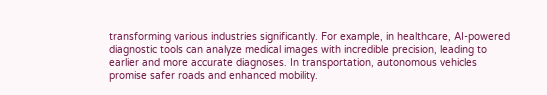transforming various industries significantly. For example, in healthcare, AI-powered diagnostic tools can analyze medical images with incredible precision, leading to earlier and more accurate diagnoses. In transportation, autonomous vehicles promise safer roads and enhanced mobility.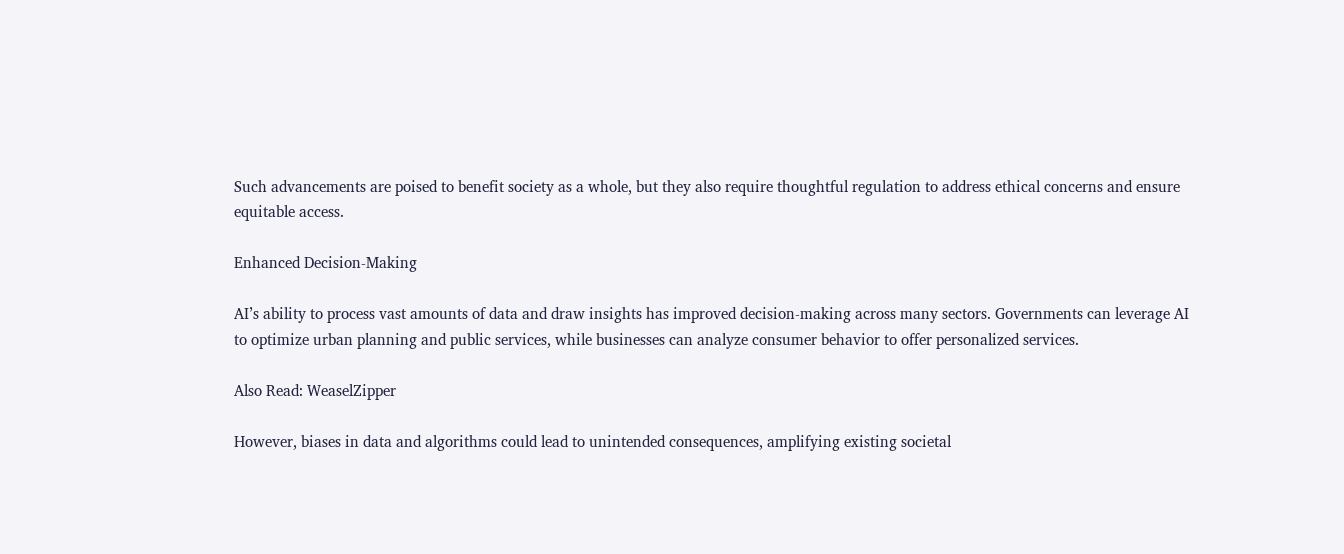Such advancements are poised to benefit society as a whole, but they also require thoughtful regulation to address ethical concerns and ensure equitable access.

Enhanced Decision-Making

AI’s ability to process vast amounts of data and draw insights has improved decision-making across many sectors. Governments can leverage AI to optimize urban planning and public services, while businesses can analyze consumer behavior to offer personalized services.

Also Read: WeaselZipper

However, biases in data and algorithms could lead to unintended consequences, amplifying existing societal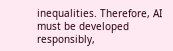inequalities. Therefore, AI must be developed responsibly,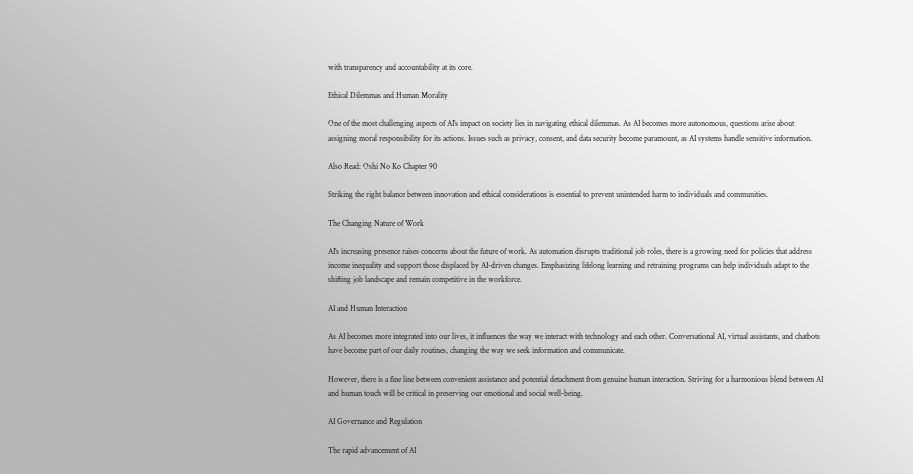with transparency and accountability at its core.

Ethical Dilemmas and Human Morality

One of the most challenging aspects of AI’s impact on society lies in navigating ethical dilemmas. As AI becomes more autonomous, questions arise about assigning moral responsibility for its actions. Issues such as privacy, consent, and data security become paramount, as AI systems handle sensitive information.

Also Read: Oshi No Ko Chapter 90

Striking the right balance between innovation and ethical considerations is essential to prevent unintended harm to individuals and communities.

The Changing Nature of Work

AI’s increasing presence raises concerns about the future of work. As automation disrupts traditional job roles, there is a growing need for policies that address income inequality and support those displaced by AI-driven changes. Emphasizing lifelong learning and retraining programs can help individuals adapt to the shifting job landscape and remain competitive in the workforce.

AI and Human Interaction

As AI becomes more integrated into our lives, it influences the way we interact with technology and each other. Conversational AI, virtual assistants, and chatbots have become part of our daily routines, changing the way we seek information and communicate.

However, there is a fine line between convenient assistance and potential detachment from genuine human interaction. Striving for a harmonious blend between AI and human touch will be critical in preserving our emotional and social well-being.

AI Governance and Regulation

The rapid advancement of AI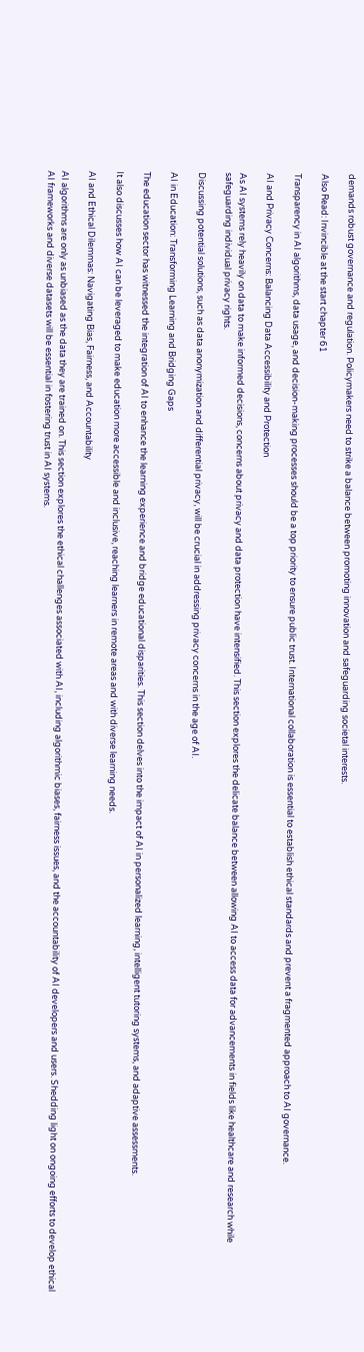demands robust governance and regulation. Policymakers need to strike a balance between promoting innovation and safeguarding societal interests.

Also Read: Invincible at the start chapter 61

Transparency in AI algorithms, data usage, and decision-making processes should be a top priority to ensure public trust. International collaboration is essential to establish ethical standards and prevent a fragmented approach to AI governance.

AI and Privacy Concerns: Balancing Data Accessibility and Protection

As AI systems rely heavily on data to make informed decisions, concerns about privacy and data protection have intensified. This section explores the delicate balance between allowing AI to access data for advancements in fields like healthcare and research while safeguarding individual privacy rights.

Discussing potential solutions, such as data anonymization and differential privacy, will be crucial in addressing privacy concerns in the age of AI.

AI in Education: Transforming Learning and Bridging Gaps

The education sector has witnessed the integration of AI to enhance the learning experience and bridge educational disparities. This section delves into the impact of AI in personalized learning, intelligent tutoring systems, and adaptive assessments.

It also discusses how AI can be leveraged to make education more accessible and inclusive, reaching learners in remote areas and with diverse learning needs.

AI and Ethical Dilemmas: Navigating Bias, Fairness, and Accountability

AI algorithms are only as unbiased as the data they are trained on. This section explores the ethical challenges associated with AI, including algorithmic biases, fairness issues, and the accountability of AI developers and users. Shedding light on ongoing efforts to develop ethical AI frameworks and diverse datasets will be essential in fostering trust in AI systems.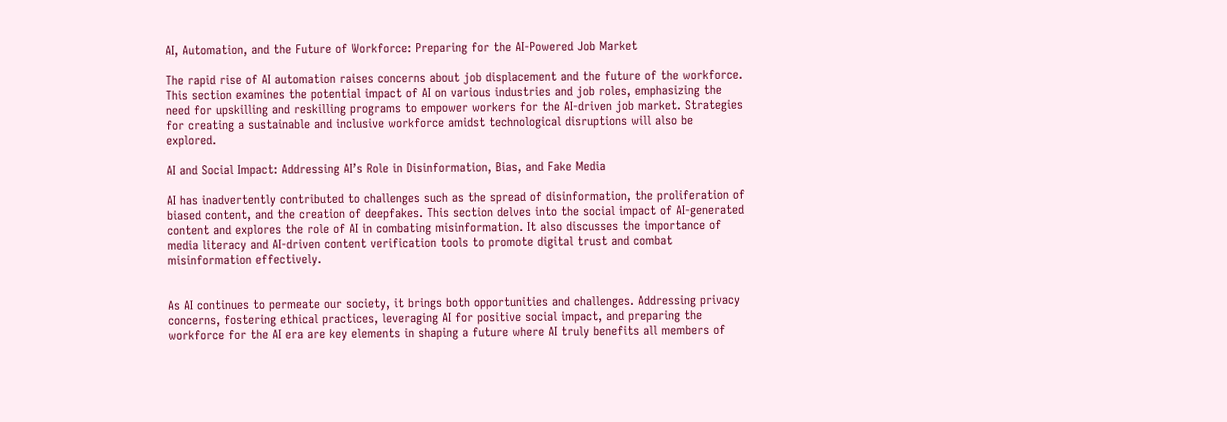AI, Automation, and the Future of Workforce: Preparing for the AI-Powered Job Market

The rapid rise of AI automation raises concerns about job displacement and the future of the workforce. This section examines the potential impact of AI on various industries and job roles, emphasizing the need for upskilling and reskilling programs to empower workers for the AI-driven job market. Strategies for creating a sustainable and inclusive workforce amidst technological disruptions will also be explored.

AI and Social Impact: Addressing AI’s Role in Disinformation, Bias, and Fake Media

AI has inadvertently contributed to challenges such as the spread of disinformation, the proliferation of biased content, and the creation of deepfakes. This section delves into the social impact of AI-generated content and explores the role of AI in combating misinformation. It also discusses the importance of media literacy and AI-driven content verification tools to promote digital trust and combat misinformation effectively.


As AI continues to permeate our society, it brings both opportunities and challenges. Addressing privacy concerns, fostering ethical practices, leveraging AI for positive social impact, and preparing the workforce for the AI era are key elements in shaping a future where AI truly benefits all members of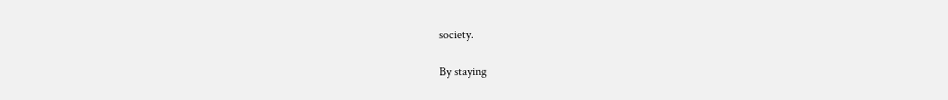society.

By staying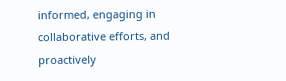informed, engaging in collaborative efforts, and proactively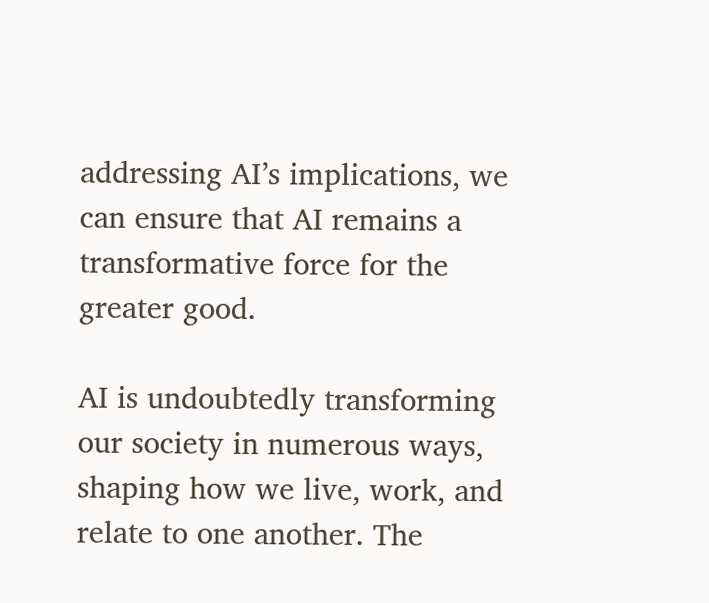addressing AI’s implications, we can ensure that AI remains a transformative force for the greater good.

AI is undoubtedly transforming our society in numerous ways, shaping how we live, work, and relate to one another. The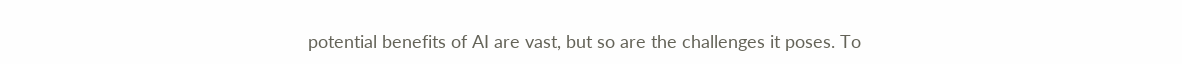potential benefits of AI are vast, but so are the challenges it poses. To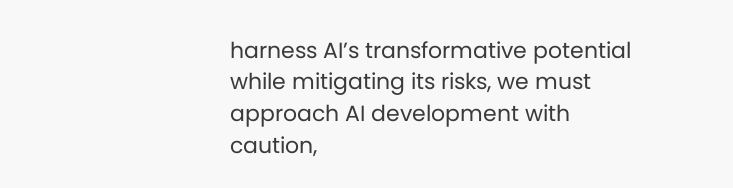harness AI’s transformative potential while mitigating its risks, we must approach AI development with caution,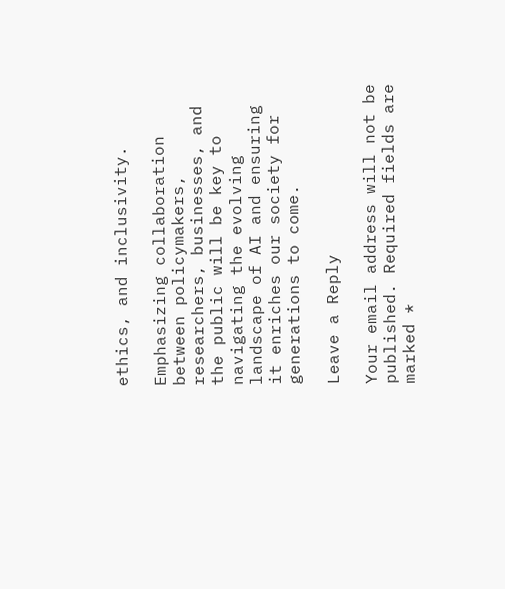ethics, and inclusivity.

Emphasizing collaboration between policymakers, researchers, businesses, and the public will be key to navigating the evolving landscape of AI and ensuring it enriches our society for generations to come.

Leave a Reply

Your email address will not be published. Required fields are marked *